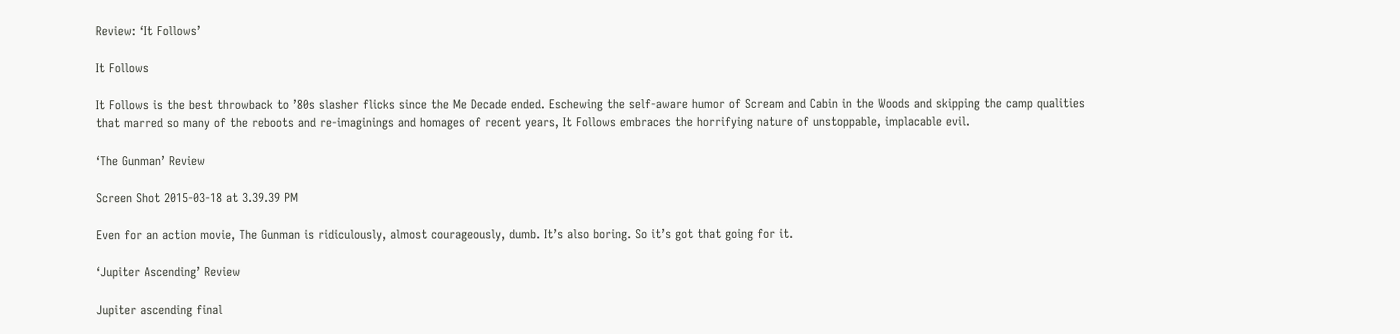Review: ‘It Follows’

It Follows

It Follows is the best throwback to ’80s slasher flicks since the Me Decade ended. Eschewing the self-aware humor of Scream and Cabin in the Woods and skipping the camp qualities that marred so many of the reboots and re-imaginings and homages of recent years, It Follows embraces the horrifying nature of unstoppable, implacable evil.

‘The Gunman’ Review

Screen Shot 2015-03-18 at 3.39.39 PM

Even for an action movie, The Gunman is ridiculously, almost courageously, dumb. It’s also boring. So it’s got that going for it.

‘Jupiter Ascending’ Review

Jupiter ascending final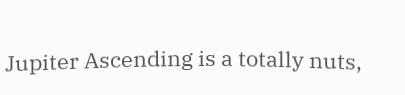Jupiter Ascending is a totally nuts,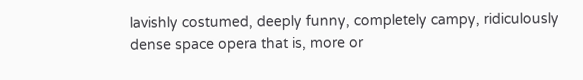lavishly costumed, deeply funny, completely campy, ridiculously dense space opera that is, more or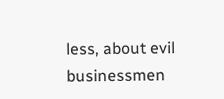less, about evil businessmen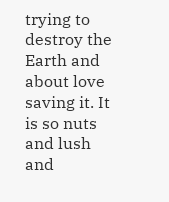trying to destroy the Earth and about love saving it. It is so nuts and lush and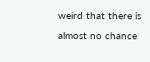weird that there is almost no chance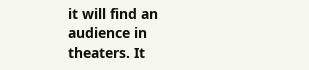it will find an audience in theaters. It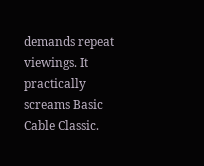demands repeat viewings. It practically screams Basic Cable Classic.